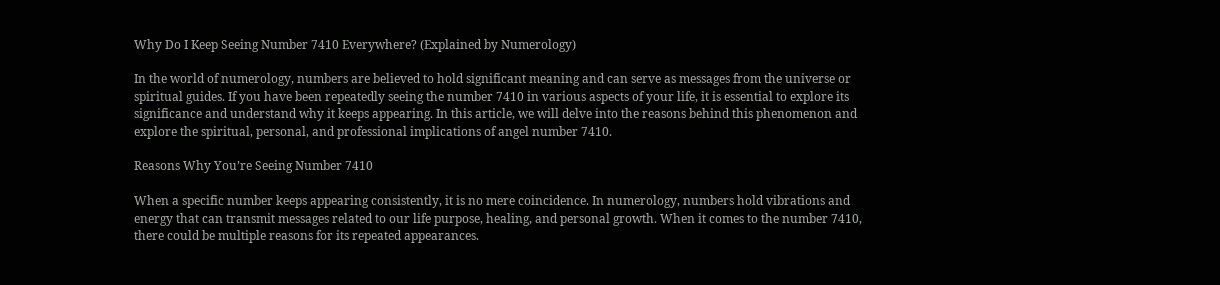Why Do I Keep Seeing Number 7410 Everywhere? (Explained by Numerology)

In the world of numerology, numbers are believed to hold significant meaning and can serve as messages from the universe or spiritual guides. If you have been repeatedly seeing the number 7410 in various aspects of your life, it is essential to explore its significance and understand why it keeps appearing. In this article, we will delve into the reasons behind this phenomenon and explore the spiritual, personal, and professional implications of angel number 7410.

Reasons Why You’re Seeing Number 7410

When a specific number keeps appearing consistently, it is no mere coincidence. In numerology, numbers hold vibrations and energy that can transmit messages related to our life purpose, healing, and personal growth. When it comes to the number 7410, there could be multiple reasons for its repeated appearances.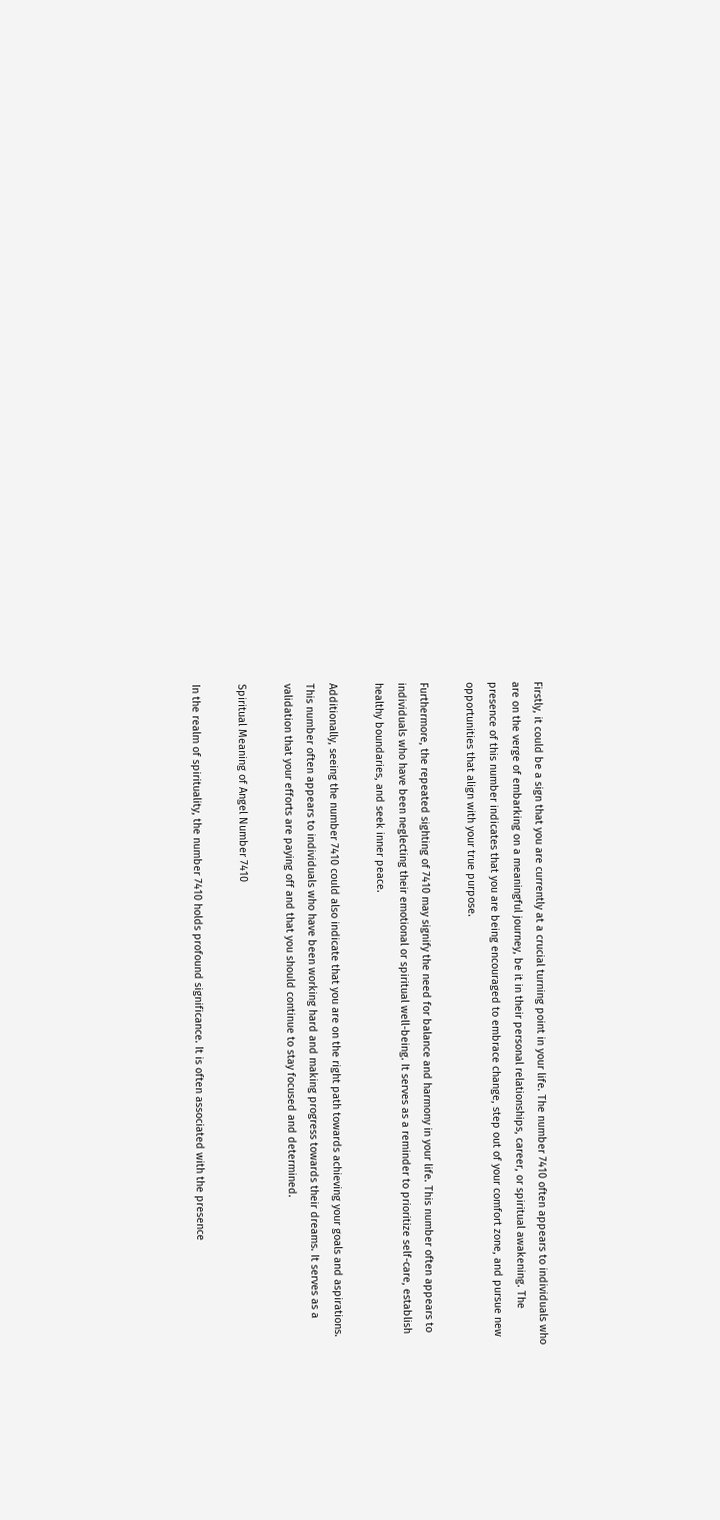Firstly, it could be a sign that you are currently at a crucial turning point in your life. The number 7410 often appears to individuals who are on the verge of embarking on a meaningful journey, be it in their personal relationships, career, or spiritual awakening. The presence of this number indicates that you are being encouraged to embrace change, step out of your comfort zone, and pursue new opportunities that align with your true purpose.

Furthermore, the repeated sighting of 7410 may signify the need for balance and harmony in your life. This number often appears to individuals who have been neglecting their emotional or spiritual well-being. It serves as a reminder to prioritize self-care, establish healthy boundaries, and seek inner peace.

Additionally, seeing the number 7410 could also indicate that you are on the right path towards achieving your goals and aspirations. This number often appears to individuals who have been working hard and making progress towards their dreams. It serves as a validation that your efforts are paying off and that you should continue to stay focused and determined.

Spiritual Meaning of Angel Number 7410

In the realm of spirituality, the number 7410 holds profound significance. It is often associated with the presence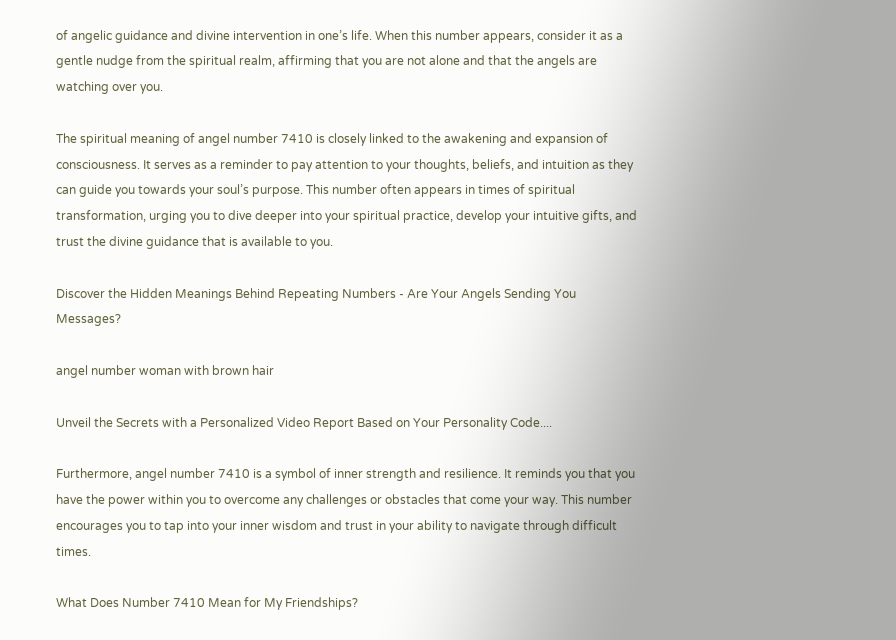of angelic guidance and divine intervention in one’s life. When this number appears, consider it as a gentle nudge from the spiritual realm, affirming that you are not alone and that the angels are watching over you.

The spiritual meaning of angel number 7410 is closely linked to the awakening and expansion of consciousness. It serves as a reminder to pay attention to your thoughts, beliefs, and intuition as they can guide you towards your soul’s purpose. This number often appears in times of spiritual transformation, urging you to dive deeper into your spiritual practice, develop your intuitive gifts, and trust the divine guidance that is available to you.

Discover the Hidden Meanings Behind Repeating Numbers - Are Your Angels Sending You Messages?

angel number woman with brown hair

Unveil the Secrets with a Personalized Video Report Based on Your Personality Code....

Furthermore, angel number 7410 is a symbol of inner strength and resilience. It reminds you that you have the power within you to overcome any challenges or obstacles that come your way. This number encourages you to tap into your inner wisdom and trust in your ability to navigate through difficult times.

What Does Number 7410 Mean for My Friendships?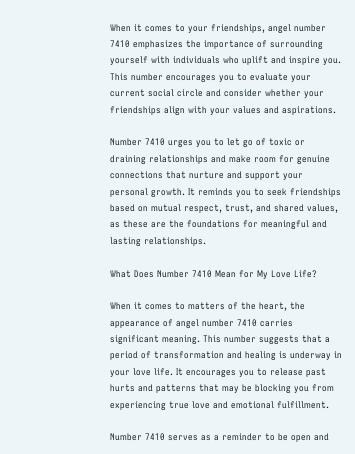When it comes to your friendships, angel number 7410 emphasizes the importance of surrounding yourself with individuals who uplift and inspire you. This number encourages you to evaluate your current social circle and consider whether your friendships align with your values and aspirations.

Number 7410 urges you to let go of toxic or draining relationships and make room for genuine connections that nurture and support your personal growth. It reminds you to seek friendships based on mutual respect, trust, and shared values, as these are the foundations for meaningful and lasting relationships.

What Does Number 7410 Mean for My Love Life?

When it comes to matters of the heart, the appearance of angel number 7410 carries significant meaning. This number suggests that a period of transformation and healing is underway in your love life. It encourages you to release past hurts and patterns that may be blocking you from experiencing true love and emotional fulfillment.

Number 7410 serves as a reminder to be open and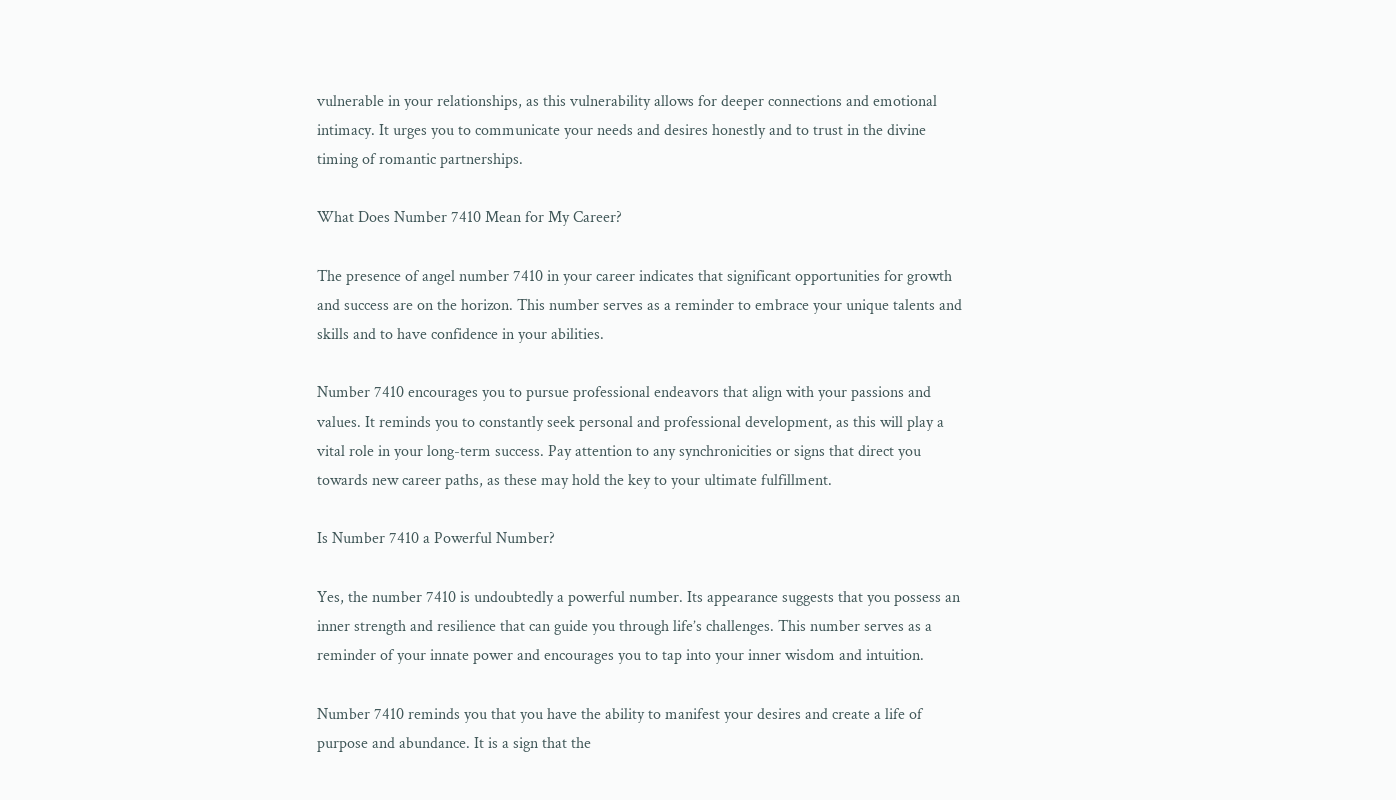vulnerable in your relationships, as this vulnerability allows for deeper connections and emotional intimacy. It urges you to communicate your needs and desires honestly and to trust in the divine timing of romantic partnerships.

What Does Number 7410 Mean for My Career?

The presence of angel number 7410 in your career indicates that significant opportunities for growth and success are on the horizon. This number serves as a reminder to embrace your unique talents and skills and to have confidence in your abilities.

Number 7410 encourages you to pursue professional endeavors that align with your passions and values. It reminds you to constantly seek personal and professional development, as this will play a vital role in your long-term success. Pay attention to any synchronicities or signs that direct you towards new career paths, as these may hold the key to your ultimate fulfillment.

Is Number 7410 a Powerful Number?

Yes, the number 7410 is undoubtedly a powerful number. Its appearance suggests that you possess an inner strength and resilience that can guide you through life’s challenges. This number serves as a reminder of your innate power and encourages you to tap into your inner wisdom and intuition.

Number 7410 reminds you that you have the ability to manifest your desires and create a life of purpose and abundance. It is a sign that the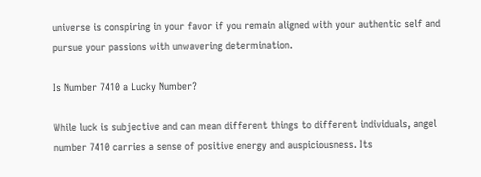universe is conspiring in your favor if you remain aligned with your authentic self and pursue your passions with unwavering determination.

Is Number 7410 a Lucky Number?

While luck is subjective and can mean different things to different individuals, angel number 7410 carries a sense of positive energy and auspiciousness. Its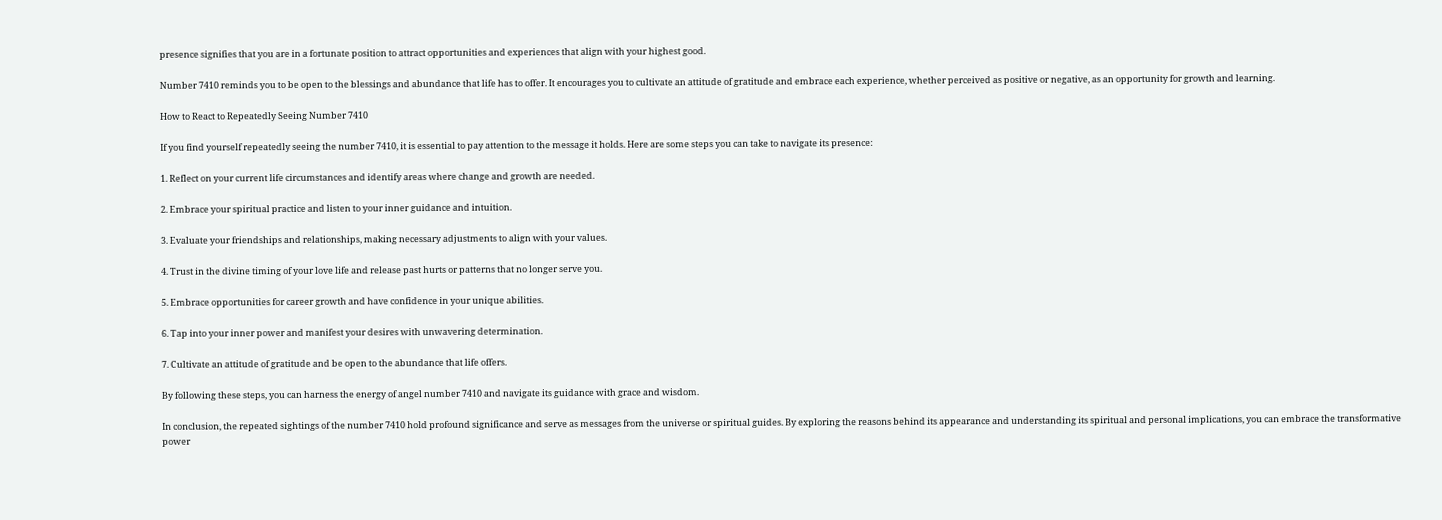presence signifies that you are in a fortunate position to attract opportunities and experiences that align with your highest good.

Number 7410 reminds you to be open to the blessings and abundance that life has to offer. It encourages you to cultivate an attitude of gratitude and embrace each experience, whether perceived as positive or negative, as an opportunity for growth and learning.

How to React to Repeatedly Seeing Number 7410

If you find yourself repeatedly seeing the number 7410, it is essential to pay attention to the message it holds. Here are some steps you can take to navigate its presence:

1. Reflect on your current life circumstances and identify areas where change and growth are needed.

2. Embrace your spiritual practice and listen to your inner guidance and intuition.

3. Evaluate your friendships and relationships, making necessary adjustments to align with your values.

4. Trust in the divine timing of your love life and release past hurts or patterns that no longer serve you.

5. Embrace opportunities for career growth and have confidence in your unique abilities.

6. Tap into your inner power and manifest your desires with unwavering determination.

7. Cultivate an attitude of gratitude and be open to the abundance that life offers.

By following these steps, you can harness the energy of angel number 7410 and navigate its guidance with grace and wisdom.

In conclusion, the repeated sightings of the number 7410 hold profound significance and serve as messages from the universe or spiritual guides. By exploring the reasons behind its appearance and understanding its spiritual and personal implications, you can embrace the transformative power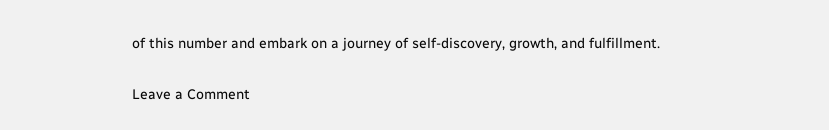of this number and embark on a journey of self-discovery, growth, and fulfillment.

Leave a Comment